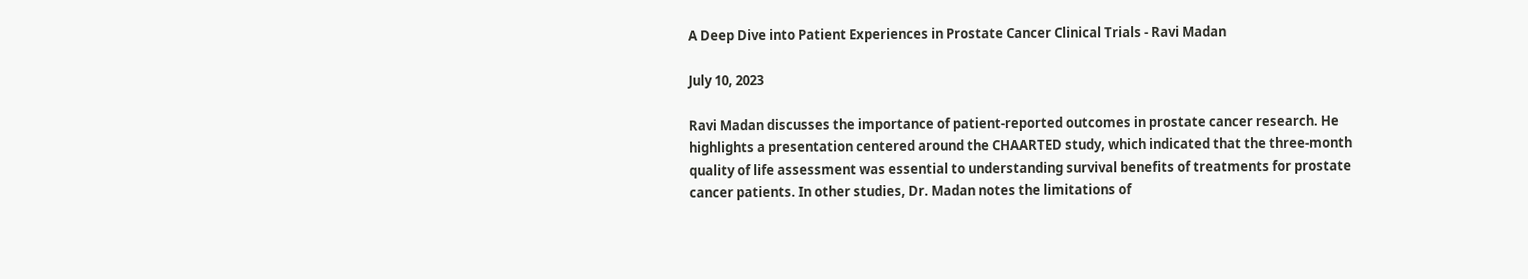A Deep Dive into Patient Experiences in Prostate Cancer Clinical Trials - Ravi Madan

July 10, 2023

Ravi Madan discusses the importance of patient-reported outcomes in prostate cancer research. He highlights a presentation centered around the CHAARTED study, which indicated that the three-month quality of life assessment was essential to understanding survival benefits of treatments for prostate cancer patients. In other studies, Dr. Madan notes the limitations of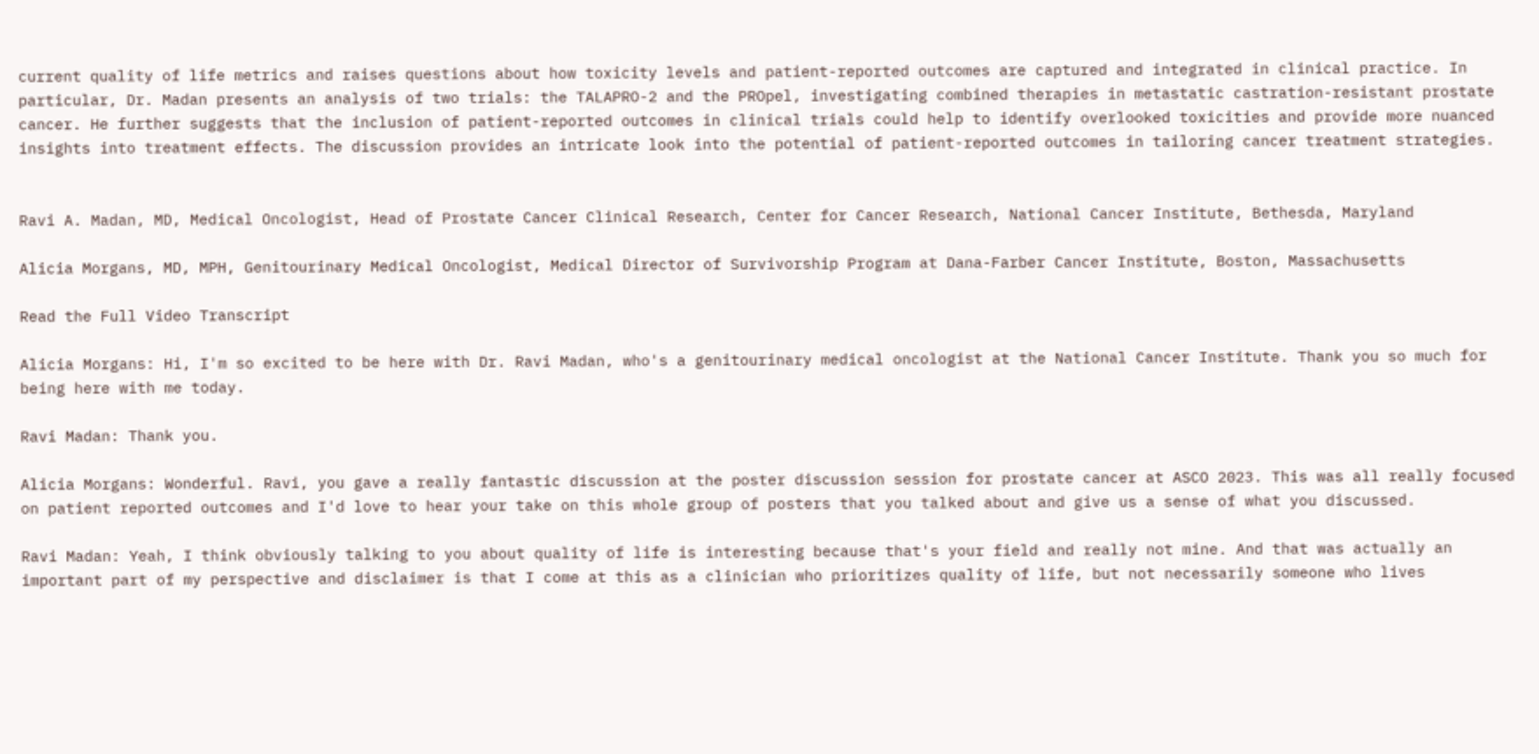current quality of life metrics and raises questions about how toxicity levels and patient-reported outcomes are captured and integrated in clinical practice. In particular, Dr. Madan presents an analysis of two trials: the TALAPRO-2 and the PROpel, investigating combined therapies in metastatic castration-resistant prostate cancer. He further suggests that the inclusion of patient-reported outcomes in clinical trials could help to identify overlooked toxicities and provide more nuanced insights into treatment effects. The discussion provides an intricate look into the potential of patient-reported outcomes in tailoring cancer treatment strategies.


Ravi A. Madan, MD, Medical Oncologist, Head of Prostate Cancer Clinical Research, Center for Cancer Research, National Cancer Institute, Bethesda, Maryland

Alicia Morgans, MD, MPH, Genitourinary Medical Oncologist, Medical Director of Survivorship Program at Dana-Farber Cancer Institute, Boston, Massachusetts

Read the Full Video Transcript

Alicia Morgans: Hi, I'm so excited to be here with Dr. Ravi Madan, who's a genitourinary medical oncologist at the National Cancer Institute. Thank you so much for being here with me today.

Ravi Madan: Thank you.

Alicia Morgans: Wonderful. Ravi, you gave a really fantastic discussion at the poster discussion session for prostate cancer at ASCO 2023. This was all really focused on patient reported outcomes and I'd love to hear your take on this whole group of posters that you talked about and give us a sense of what you discussed.

Ravi Madan: Yeah, I think obviously talking to you about quality of life is interesting because that's your field and really not mine. And that was actually an important part of my perspective and disclaimer is that I come at this as a clinician who prioritizes quality of life, but not necessarily someone who lives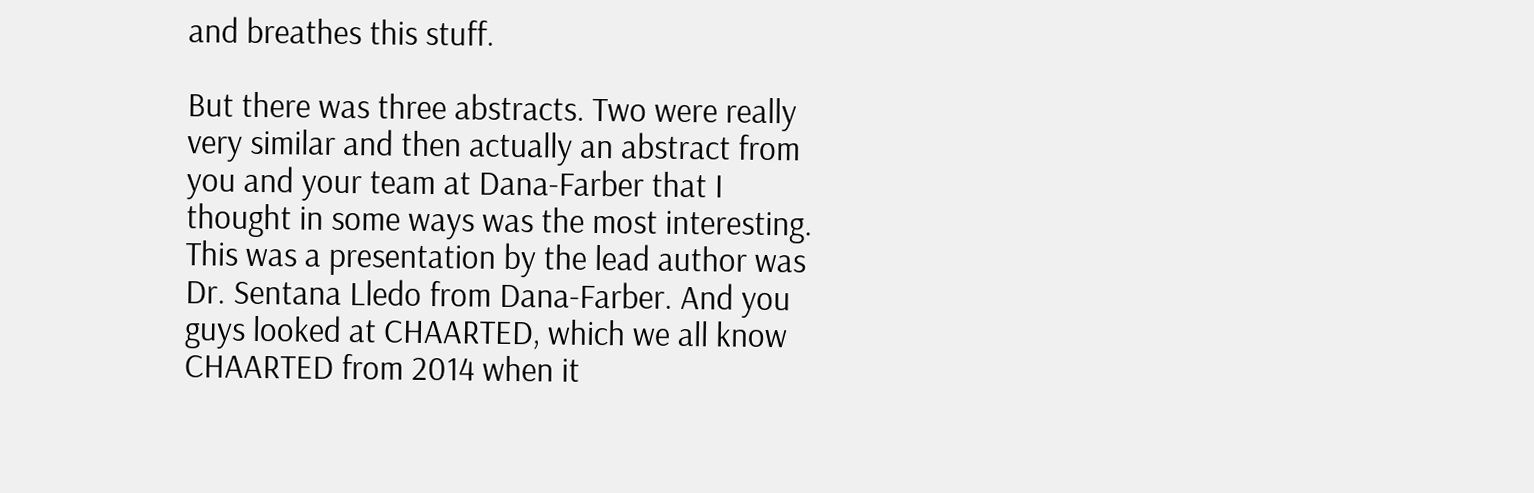and breathes this stuff.

But there was three abstracts. Two were really very similar and then actually an abstract from you and your team at Dana-Farber that I thought in some ways was the most interesting. This was a presentation by the lead author was Dr. Sentana Lledo from Dana-Farber. And you guys looked at CHAARTED, which we all know CHAARTED from 2014 when it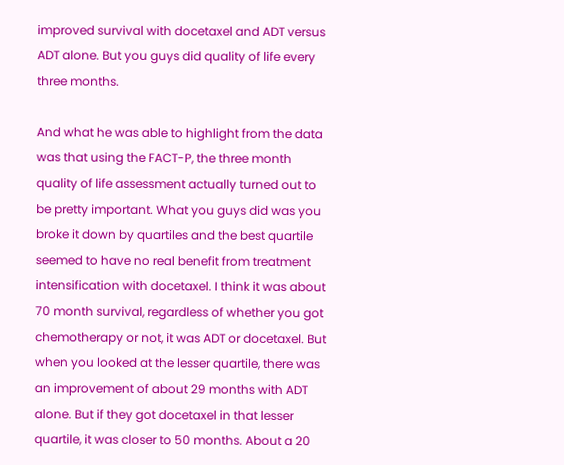improved survival with docetaxel and ADT versus ADT alone. But you guys did quality of life every three months.

And what he was able to highlight from the data was that using the FACT-P, the three month quality of life assessment actually turned out to be pretty important. What you guys did was you broke it down by quartiles and the best quartile seemed to have no real benefit from treatment intensification with docetaxel. I think it was about 70 month survival, regardless of whether you got chemotherapy or not, it was ADT or docetaxel. But when you looked at the lesser quartile, there was an improvement of about 29 months with ADT alone. But if they got docetaxel in that lesser quartile, it was closer to 50 months. About a 20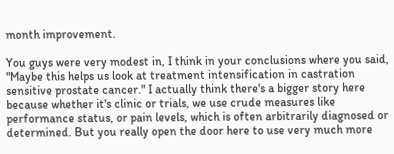month improvement.

You guys were very modest in, I think in your conclusions where you said, "Maybe this helps us look at treatment intensification in castration sensitive prostate cancer." I actually think there's a bigger story here because whether it's clinic or trials, we use crude measures like performance status, or pain levels, which is often arbitrarily diagnosed or determined. But you really open the door here to use very much more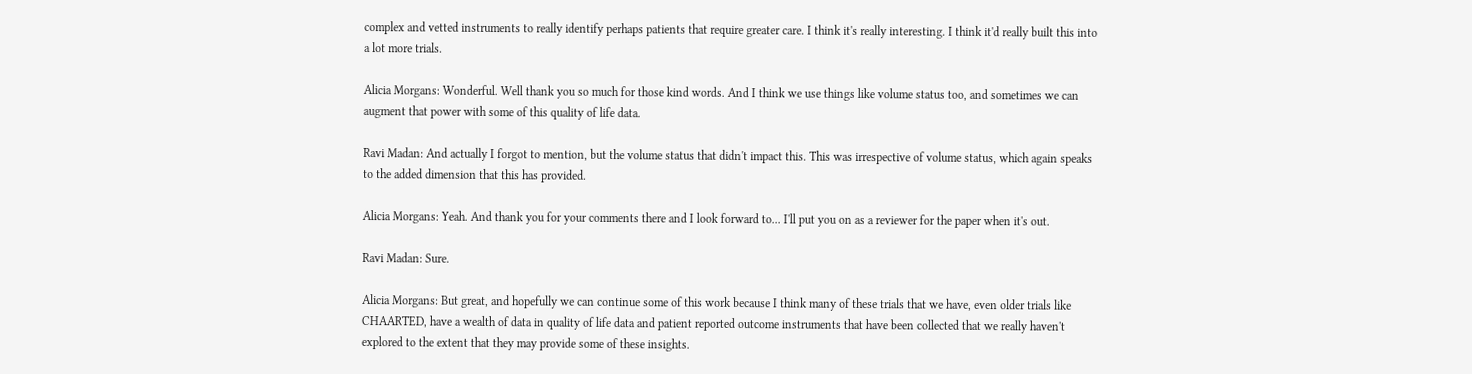complex and vetted instruments to really identify perhaps patients that require greater care. I think it's really interesting. I think it'd really built this into a lot more trials.

Alicia Morgans: Wonderful. Well thank you so much for those kind words. And I think we use things like volume status too, and sometimes we can augment that power with some of this quality of life data.

Ravi Madan: And actually I forgot to mention, but the volume status that didn't impact this. This was irrespective of volume status, which again speaks to the added dimension that this has provided.

Alicia Morgans: Yeah. And thank you for your comments there and I look forward to... I'll put you on as a reviewer for the paper when it's out.

Ravi Madan: Sure.

Alicia Morgans: But great, and hopefully we can continue some of this work because I think many of these trials that we have, even older trials like CHAARTED, have a wealth of data in quality of life data and patient reported outcome instruments that have been collected that we really haven't explored to the extent that they may provide some of these insights.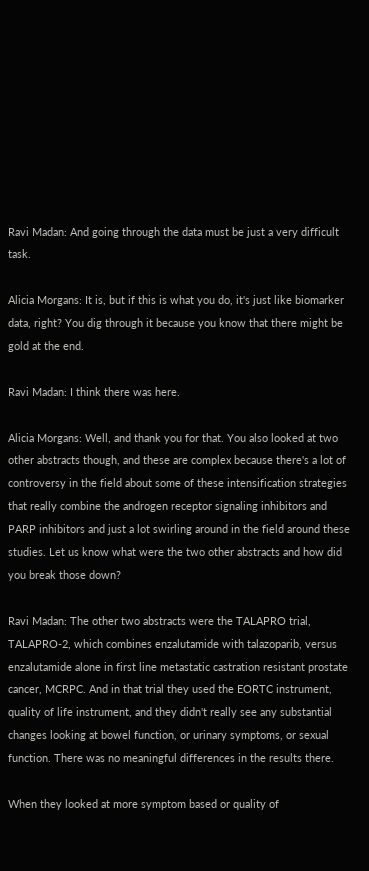Ravi Madan: And going through the data must be just a very difficult task.

Alicia Morgans: It is, but if this is what you do, it's just like biomarker data, right? You dig through it because you know that there might be gold at the end.

Ravi Madan: I think there was here.

Alicia Morgans: Well, and thank you for that. You also looked at two other abstracts though, and these are complex because there's a lot of controversy in the field about some of these intensification strategies that really combine the androgen receptor signaling inhibitors and PARP inhibitors and just a lot swirling around in the field around these studies. Let us know what were the two other abstracts and how did you break those down?

Ravi Madan: The other two abstracts were the TALAPRO trial, TALAPRO-2, which combines enzalutamide with talazoparib, versus enzalutamide alone in first line metastatic castration resistant prostate cancer, MCRPC. And in that trial they used the EORTC instrument, quality of life instrument, and they didn't really see any substantial changes looking at bowel function, or urinary symptoms, or sexual function. There was no meaningful differences in the results there.

When they looked at more symptom based or quality of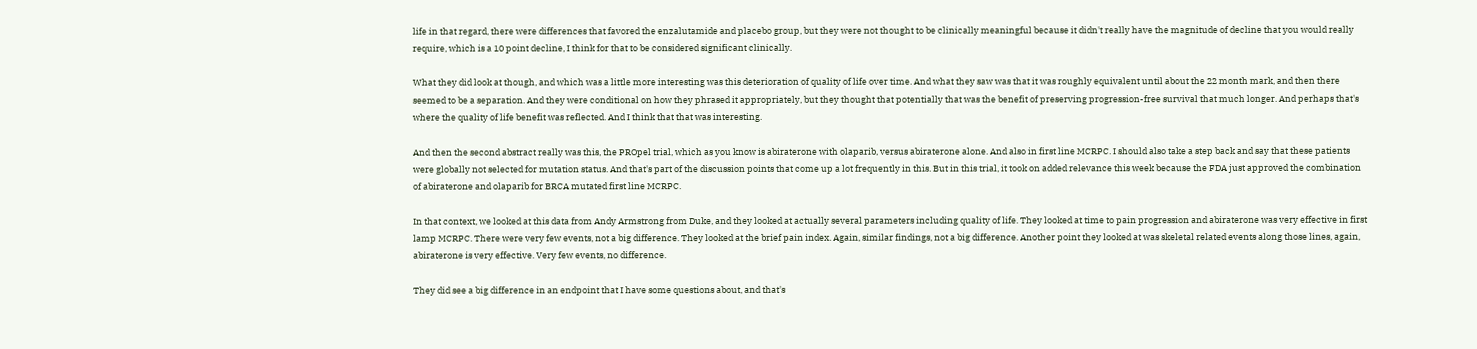life in that regard, there were differences that favored the enzalutamide and placebo group, but they were not thought to be clinically meaningful because it didn't really have the magnitude of decline that you would really require, which is a 10 point decline, I think for that to be considered significant clinically.

What they did look at though, and which was a little more interesting was this deterioration of quality of life over time. And what they saw was that it was roughly equivalent until about the 22 month mark, and then there seemed to be a separation. And they were conditional on how they phrased it appropriately, but they thought that potentially that was the benefit of preserving progression-free survival that much longer. And perhaps that's where the quality of life benefit was reflected. And I think that that was interesting.

And then the second abstract really was this, the PROpel trial, which as you know is abiraterone with olaparib, versus abiraterone alone. And also in first line MCRPC. I should also take a step back and say that these patients were globally not selected for mutation status. And that's part of the discussion points that come up a lot frequently in this. But in this trial, it took on added relevance this week because the FDA just approved the combination of abiraterone and olaparib for BRCA mutated first line MCRPC.

In that context, we looked at this data from Andy Armstrong from Duke, and they looked at actually several parameters including quality of life. They looked at time to pain progression and abiraterone was very effective in first lamp MCRPC. There were very few events, not a big difference. They looked at the brief pain index. Again, similar findings, not a big difference. Another point they looked at was skeletal related events along those lines, again, abiraterone is very effective. Very few events, no difference.

They did see a big difference in an endpoint that I have some questions about, and that's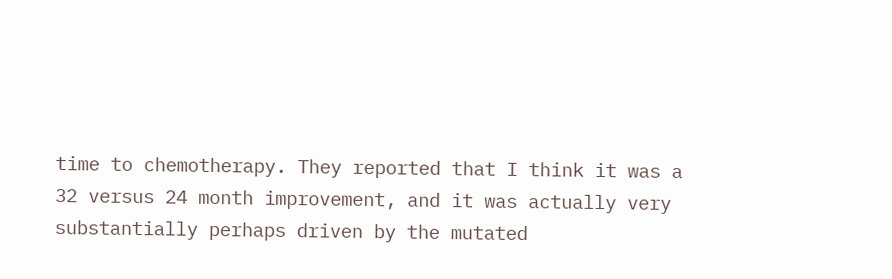time to chemotherapy. They reported that I think it was a 32 versus 24 month improvement, and it was actually very substantially perhaps driven by the mutated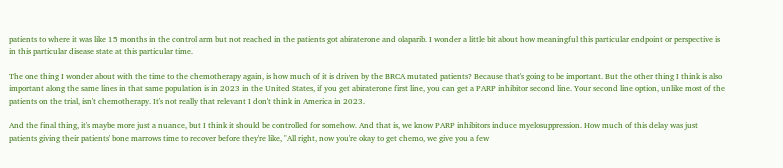patients to where it was like 15 months in the control arm but not reached in the patients got abiraterone and olaparib. I wonder a little bit about how meaningful this particular endpoint or perspective is in this particular disease state at this particular time.

The one thing I wonder about with the time to the chemotherapy again, is how much of it is driven by the BRCA mutated patients? Because that's going to be important. But the other thing I think is also important along the same lines in that same population is in 2023 in the United States, if you get abiraterone first line, you can get a PARP inhibitor second line. Your second line option, unlike most of the patients on the trial, isn't chemotherapy. It's not really that relevant I don't think in America in 2023.

And the final thing, it's maybe more just a nuance, but I think it should be controlled for somehow. And that is, we know PARP inhibitors induce myelosuppression. How much of this delay was just patients giving their patients' bone marrows time to recover before they're like, "All right, now you're okay to get chemo, we give you a few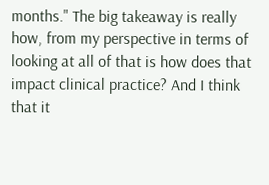months." The big takeaway is really how, from my perspective in terms of looking at all of that is how does that impact clinical practice? And I think that it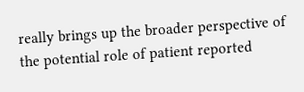really brings up the broader perspective of the potential role of patient reported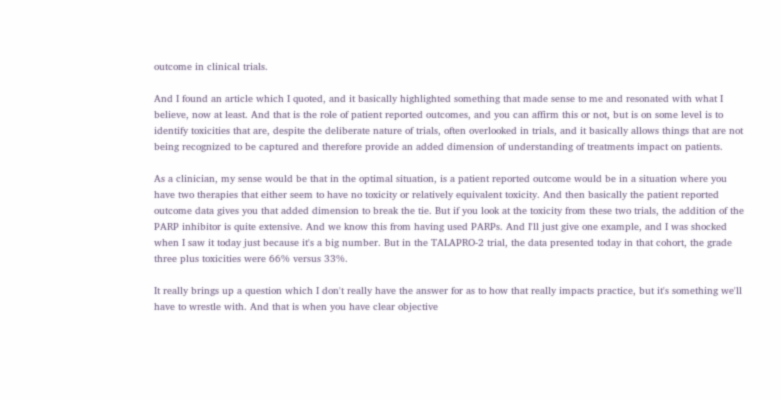outcome in clinical trials.

And I found an article which I quoted, and it basically highlighted something that made sense to me and resonated with what I believe, now at least. And that is the role of patient reported outcomes, and you can affirm this or not, but is on some level is to identify toxicities that are, despite the deliberate nature of trials, often overlooked in trials, and it basically allows things that are not being recognized to be captured and therefore provide an added dimension of understanding of treatments impact on patients.

As a clinician, my sense would be that in the optimal situation, is a patient reported outcome would be in a situation where you have two therapies that either seem to have no toxicity or relatively equivalent toxicity. And then basically the patient reported outcome data gives you that added dimension to break the tie. But if you look at the toxicity from these two trials, the addition of the PARP inhibitor is quite extensive. And we know this from having used PARPs. And I'll just give one example, and I was shocked when I saw it today just because it's a big number. But in the TALAPRO-2 trial, the data presented today in that cohort, the grade three plus toxicities were 66% versus 33%.

It really brings up a question which I don't really have the answer for as to how that really impacts practice, but it's something we'll have to wrestle with. And that is when you have clear objective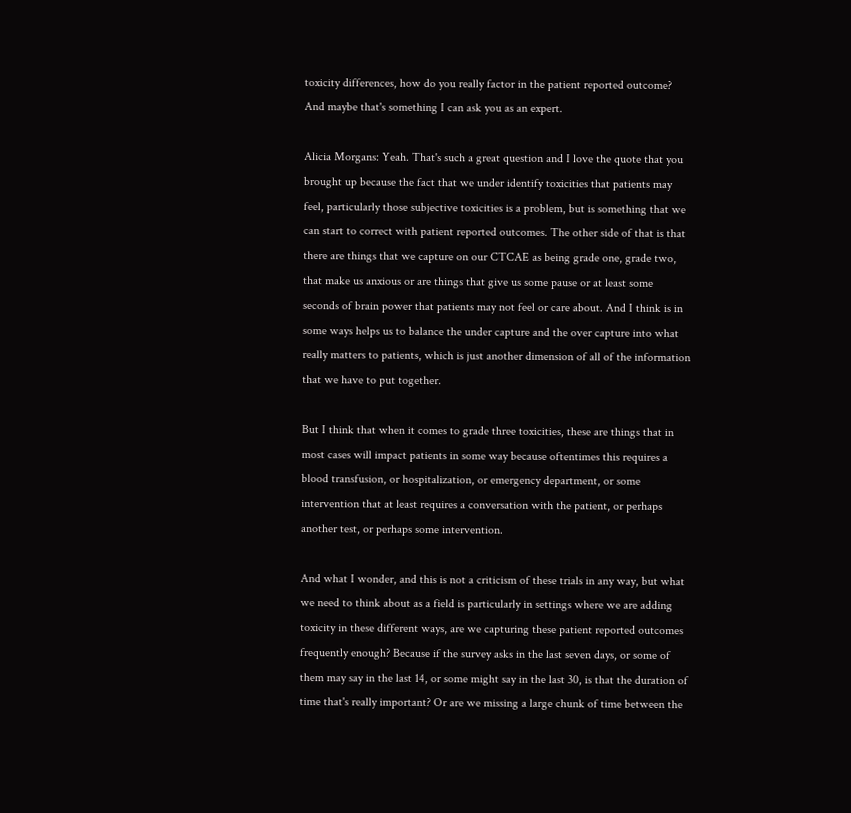toxicity differences, how do you really factor in the patient reported outcome? And maybe that's something I can ask you as an expert.

Alicia Morgans: Yeah. That's such a great question and I love the quote that you brought up because the fact that we under identify toxicities that patients may feel, particularly those subjective toxicities is a problem, but is something that we can start to correct with patient reported outcomes. The other side of that is that there are things that we capture on our CTCAE as being grade one, grade two, that make us anxious or are things that give us some pause or at least some seconds of brain power that patients may not feel or care about. And I think is in some ways helps us to balance the under capture and the over capture into what really matters to patients, which is just another dimension of all of the information that we have to put together.

But I think that when it comes to grade three toxicities, these are things that in most cases will impact patients in some way because oftentimes this requires a blood transfusion, or hospitalization, or emergency department, or some intervention that at least requires a conversation with the patient, or perhaps another test, or perhaps some intervention.

And what I wonder, and this is not a criticism of these trials in any way, but what we need to think about as a field is particularly in settings where we are adding toxicity in these different ways, are we capturing these patient reported outcomes frequently enough? Because if the survey asks in the last seven days, or some of them may say in the last 14, or some might say in the last 30, is that the duration of time that's really important? Or are we missing a large chunk of time between the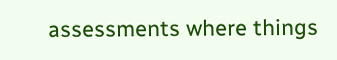assessments where things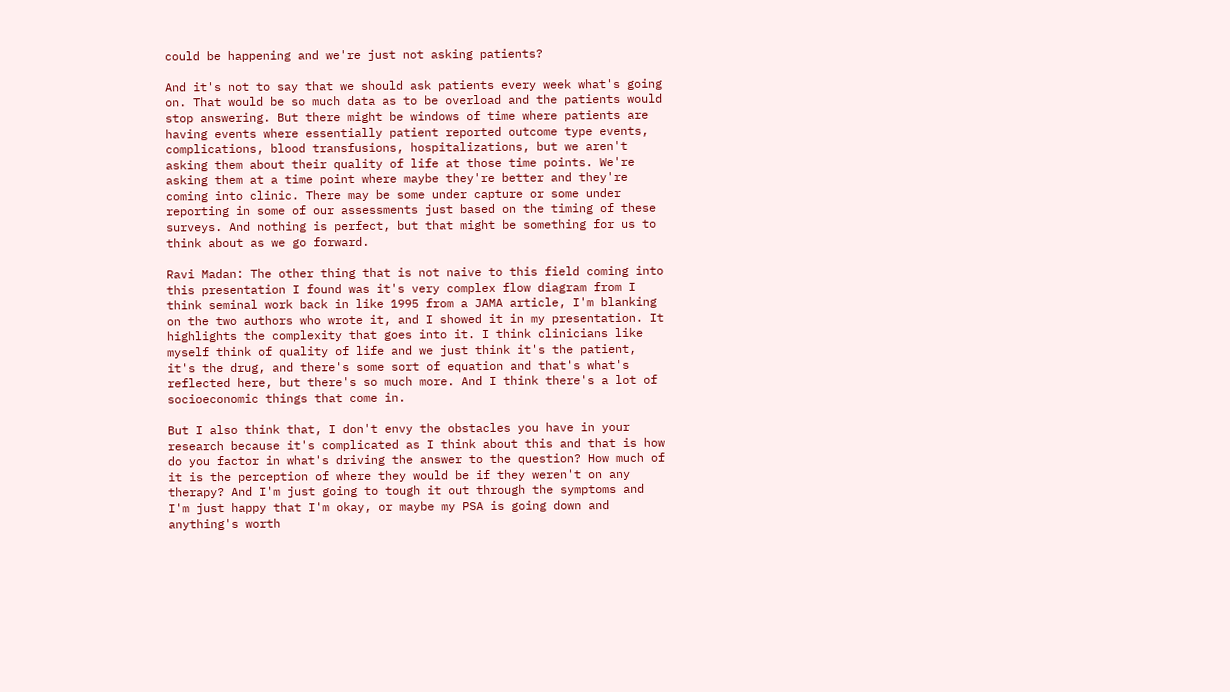could be happening and we're just not asking patients?

And it's not to say that we should ask patients every week what's going on. That would be so much data as to be overload and the patients would stop answering. But there might be windows of time where patients are having events where essentially patient reported outcome type events, complications, blood transfusions, hospitalizations, but we aren't asking them about their quality of life at those time points. We're asking them at a time point where maybe they're better and they're coming into clinic. There may be some under capture or some under reporting in some of our assessments just based on the timing of these surveys. And nothing is perfect, but that might be something for us to think about as we go forward.

Ravi Madan: The other thing that is not naive to this field coming into this presentation I found was it's very complex flow diagram from I think seminal work back in like 1995 from a JAMA article, I'm blanking on the two authors who wrote it, and I showed it in my presentation. It highlights the complexity that goes into it. I think clinicians like myself think of quality of life and we just think it's the patient, it's the drug, and there's some sort of equation and that's what's reflected here, but there's so much more. And I think there's a lot of socioeconomic things that come in.

But I also think that, I don't envy the obstacles you have in your research because it's complicated as I think about this and that is how do you factor in what's driving the answer to the question? How much of it is the perception of where they would be if they weren't on any therapy? And I'm just going to tough it out through the symptoms and I'm just happy that I'm okay, or maybe my PSA is going down and anything's worth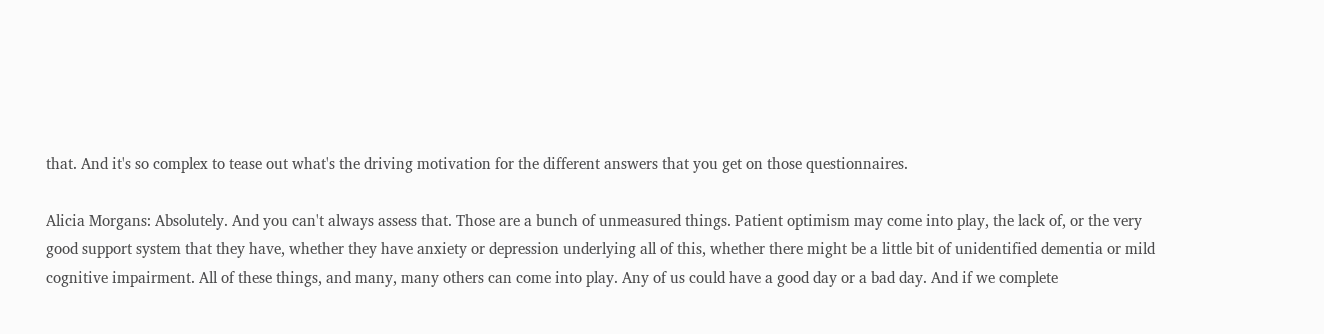that. And it's so complex to tease out what's the driving motivation for the different answers that you get on those questionnaires.

Alicia Morgans: Absolutely. And you can't always assess that. Those are a bunch of unmeasured things. Patient optimism may come into play, the lack of, or the very good support system that they have, whether they have anxiety or depression underlying all of this, whether there might be a little bit of unidentified dementia or mild cognitive impairment. All of these things, and many, many others can come into play. Any of us could have a good day or a bad day. And if we complete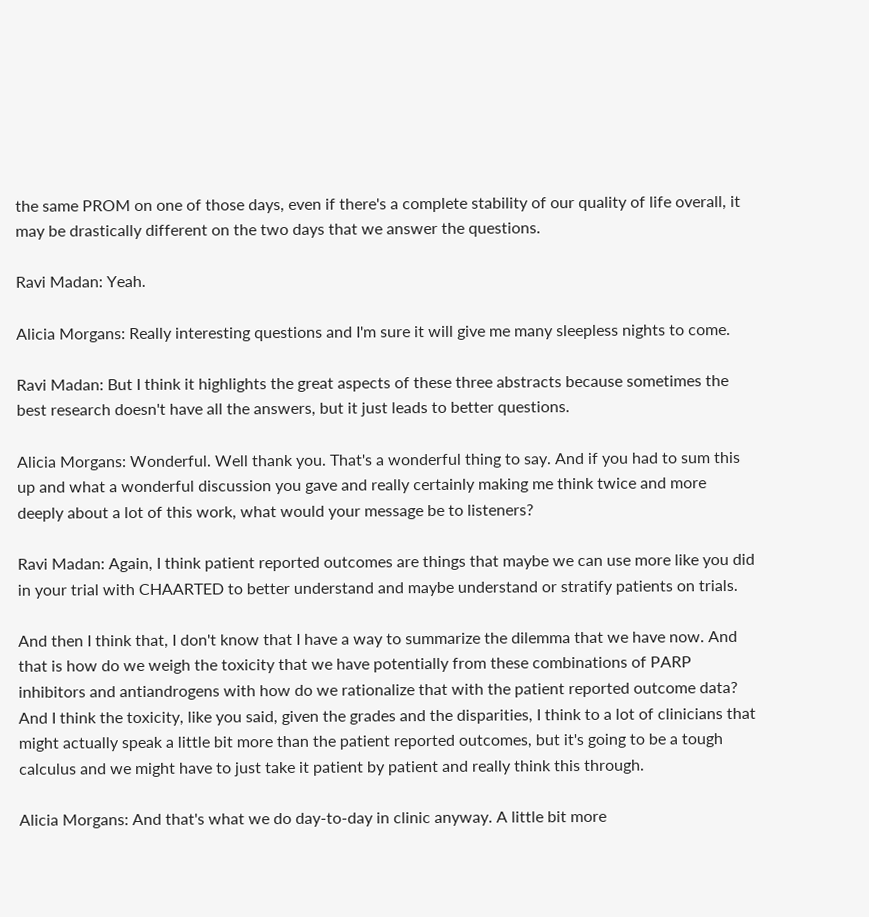the same PROM on one of those days, even if there's a complete stability of our quality of life overall, it may be drastically different on the two days that we answer the questions.

Ravi Madan: Yeah.

Alicia Morgans: Really interesting questions and I'm sure it will give me many sleepless nights to come.

Ravi Madan: But I think it highlights the great aspects of these three abstracts because sometimes the best research doesn't have all the answers, but it just leads to better questions.

Alicia Morgans: Wonderful. Well thank you. That's a wonderful thing to say. And if you had to sum this up and what a wonderful discussion you gave and really certainly making me think twice and more deeply about a lot of this work, what would your message be to listeners?

Ravi Madan: Again, I think patient reported outcomes are things that maybe we can use more like you did in your trial with CHAARTED to better understand and maybe understand or stratify patients on trials.

And then I think that, I don't know that I have a way to summarize the dilemma that we have now. And that is how do we weigh the toxicity that we have potentially from these combinations of PARP inhibitors and antiandrogens with how do we rationalize that with the patient reported outcome data? And I think the toxicity, like you said, given the grades and the disparities, I think to a lot of clinicians that might actually speak a little bit more than the patient reported outcomes, but it's going to be a tough calculus and we might have to just take it patient by patient and really think this through.

Alicia Morgans: And that's what we do day-to-day in clinic anyway. A little bit more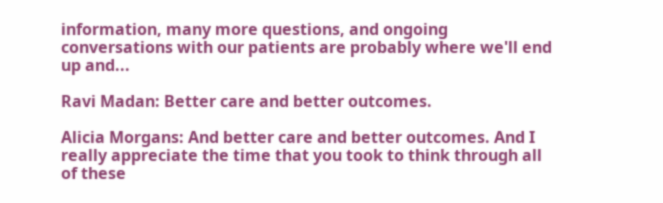information, many more questions, and ongoing conversations with our patients are probably where we'll end up and...

Ravi Madan: Better care and better outcomes.

Alicia Morgans: And better care and better outcomes. And I really appreciate the time that you took to think through all of these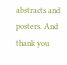abstracts and posters. And thank you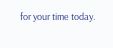for your time today.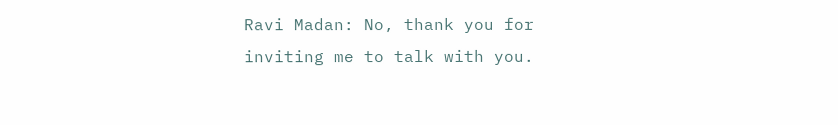Ravi Madan: No, thank you for inviting me to talk with you.